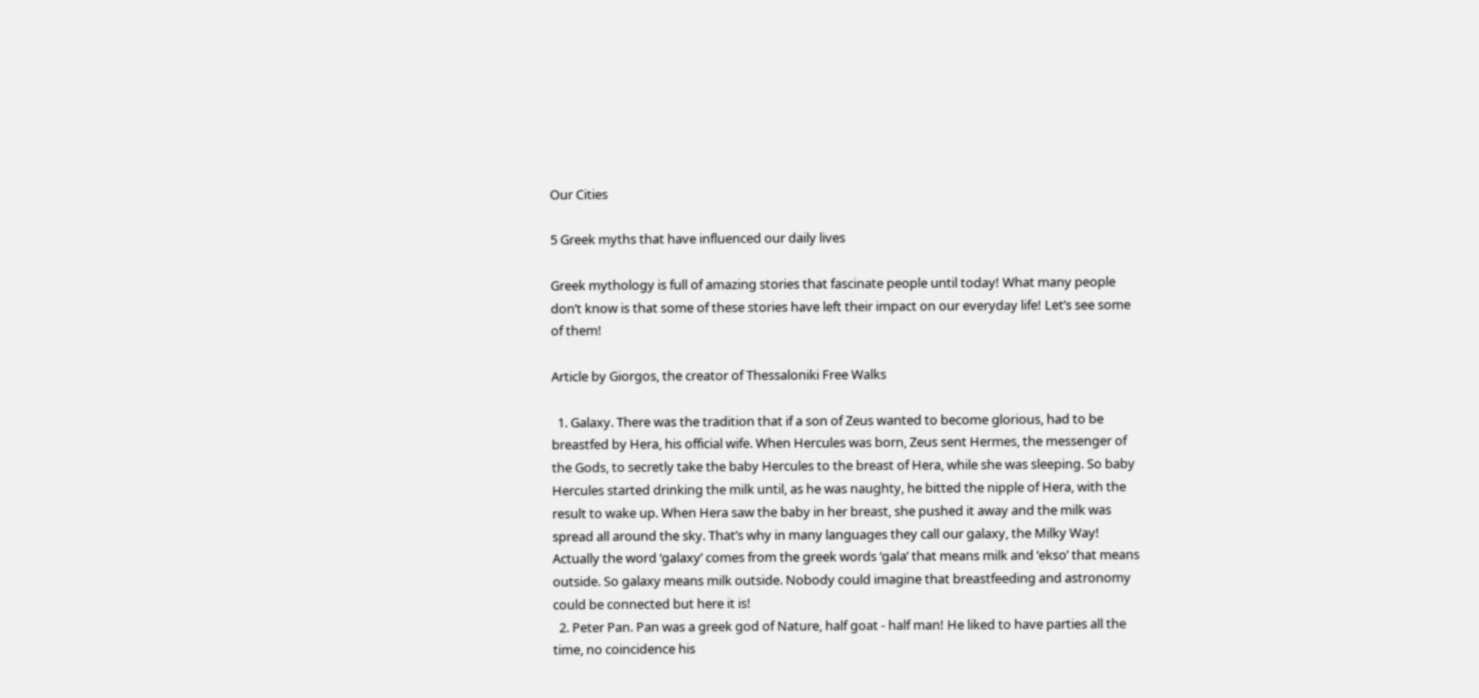Our Cities

5 Greek myths that have influenced our daily lives

Greek mythology is full of amazing stories that fascinate people until today! What many people don’t know is that some of these stories have left their impact on our everyday life! Let’s see some of them!

Article by Giorgos, the creator of Thessaloniki Free Walks

  1. Galaxy. There was the tradition that if a son of Zeus wanted to become glorious, had to be breastfed by Hera, his official wife. When Hercules was born, Zeus sent Hermes, the messenger of the Gods, to secretly take the baby Hercules to the breast of Hera, while she was sleeping. So baby Hercules started drinking the milk until, as he was naughty, he bitted the nipple of Hera, with the result to wake up. When Hera saw the baby in her breast, she pushed it away and the milk was spread all around the sky. That’s why in many languages they call our galaxy, the Milky Way! Actually the word ‘galaxy’ comes from the greek words ‘gala’ that means milk and ‘ekso’ that means outside. So galaxy means milk outside. Nobody could imagine that breastfeeding and astronomy could be connected but here it is!
  2. Peter Pan. Pan was a greek god of Nature, half goat - half man! He liked to have parties all the time, no coincidence his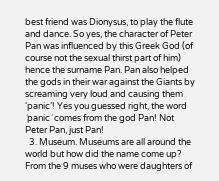best friend was Dionysus, to play the flute and dance. So yes, the character of Peter Pan was influenced by this Greek God (of course not the sexual thirst part of him) hence the surname Pan. Pan also helped the gods in their war against the Giants by screaming very loud and causing them ‘panic’! Yes you guessed right, the word ´panic´ comes from the god Pan! Not Peter Pan, just Pan!
  3. Museum. Museums are all around the world but how did the name come up? From the 9 muses who were daughters of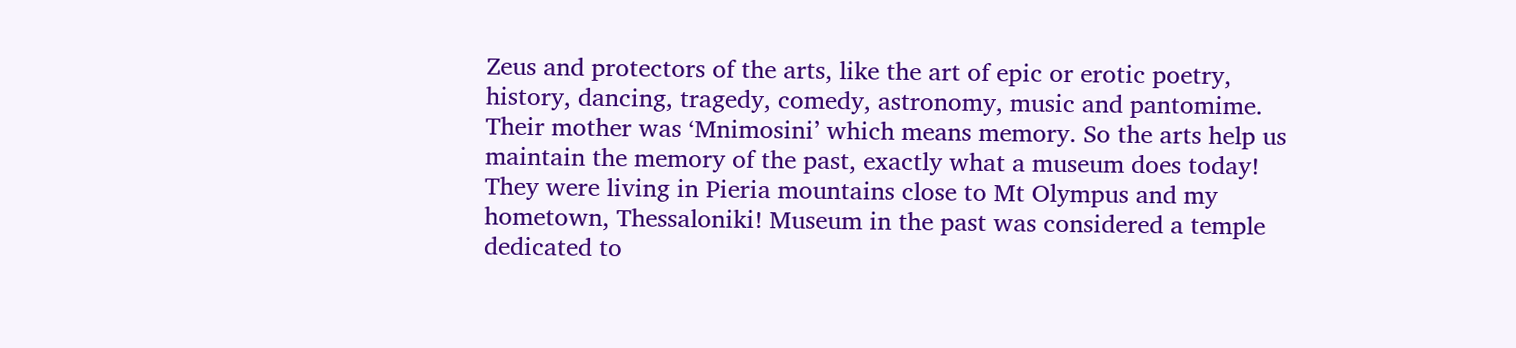Zeus and protectors of the arts, like the art of epic or erotic poetry, history, dancing, tragedy, comedy, astronomy, music and pantomime. Their mother was ‘Mnimosini’ which means memory. So the arts help us maintain the memory of the past, exactly what a museum does today! They were living in Pieria mountains close to Mt Olympus and my hometown, Thessaloniki! Museum in the past was considered a temple dedicated to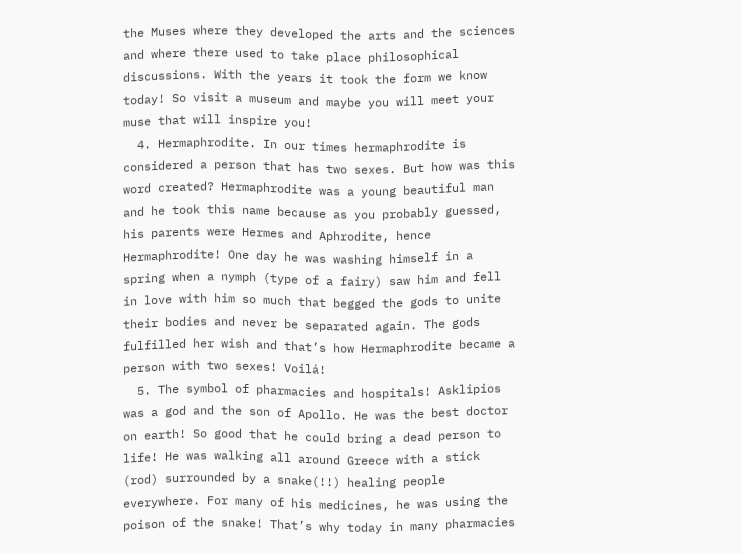the Muses where they developed the arts and the sciences and where there used to take place philosophical discussions. With the years it took the form we know today! So visit a museum and maybe you will meet your muse that will inspire you!
  4. Hermaphrodite. In our times hermaphrodite is considered a person that has two sexes. But how was this word created? Hermaphrodite was a young beautiful man and he took this name because as you probably guessed, his parents were Hermes and Aphrodite, hence Hermaphrodite! One day he was washing himself in a spring when a nymph (type of a fairy) saw him and fell in love with him so much that begged the gods to unite their bodies and never be separated again. The gods fulfilled her wish and that’s how Hermaphrodite became a person with two sexes! Voilá!
  5. The symbol of pharmacies and hospitals! Asklipios was a god and the son of Apollo. He was the best doctor on earth! So good that he could bring a dead person to life! He was walking all around Greece with a stick (rod) surrounded by a snake(!!) healing people everywhere. For many of his medicines, he was using the poison of the snake! That’s why today in many pharmacies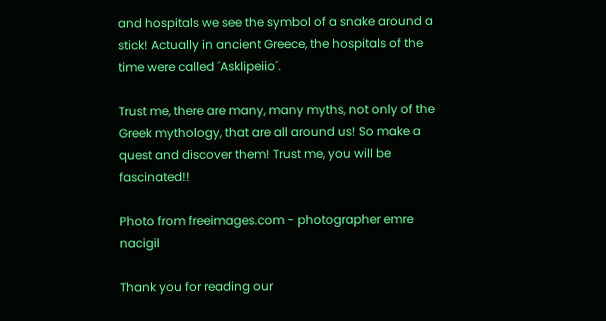and hospitals we see the symbol of a snake around a stick! Actually in ancient Greece, the hospitals of the time were called ´Asklipeiio´.

Trust me, there are many, many myths, not only of the Greek mythology, that are all around us! So make a quest and discover them! Trust me, you will be fascinated!!

Photo from freeimages.com - photographer emre nacigil

Thank you for reading our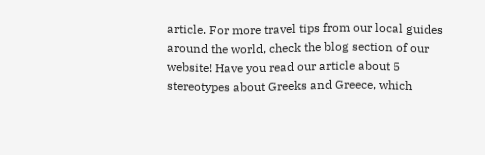article. For more travel tips from our local guides around the world, check the blog section of our website! Have you read our article about 5 stereotypes about Greeks and Greece, which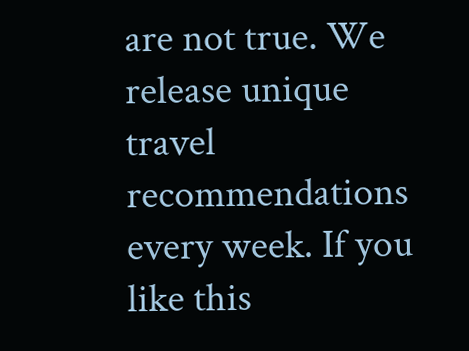are not true. We release unique travel recommendations every week. If you like this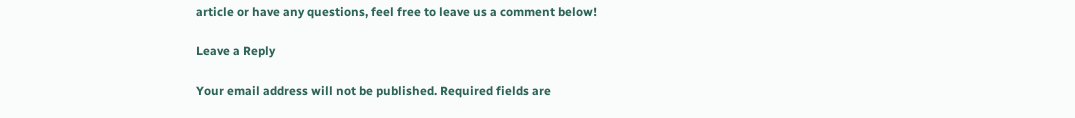article or have any questions, feel free to leave us a comment below!

Leave a Reply

Your email address will not be published. Required fields are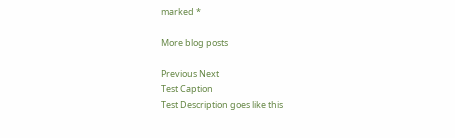marked *

More blog posts

Previous Next
Test Caption
Test Description goes like this